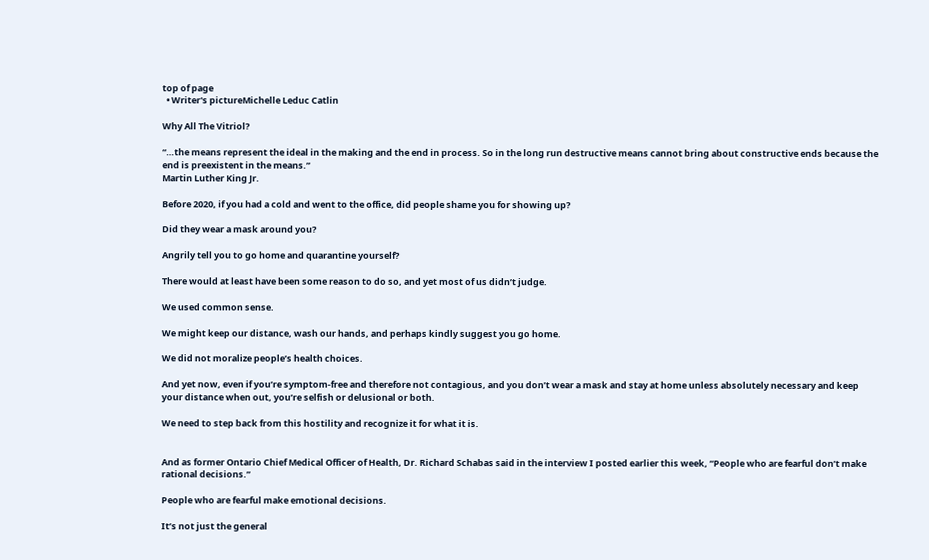top of page
  • Writer's pictureMichelle Leduc Catlin

Why All The Vitriol?

“…the means represent the ideal in the making and the end in process. So in the long run destructive means cannot bring about constructive ends because the end is preexistent in the means.”
Martin Luther King Jr.

Before 2020, if you had a cold and went to the office, did people shame you for showing up?

Did they wear a mask around you?

Angrily tell you to go home and quarantine yourself?

There would at least have been some reason to do so, and yet most of us didn’t judge.

We used common sense.

We might keep our distance, wash our hands, and perhaps kindly suggest you go home.

We did not moralize people’s health choices.

And yet now, even if you’re symptom-free and therefore not contagious, and you don’t wear a mask and stay at home unless absolutely necessary and keep your distance when out, you’re selfish or delusional or both.

We need to step back from this hostility and recognize it for what it is.


And as former Ontario Chief Medical Officer of Health, Dr. Richard Schabas said in the interview I posted earlier this week, “People who are fearful don’t make rational decisions.”

People who are fearful make emotional decisions.

It’s not just the general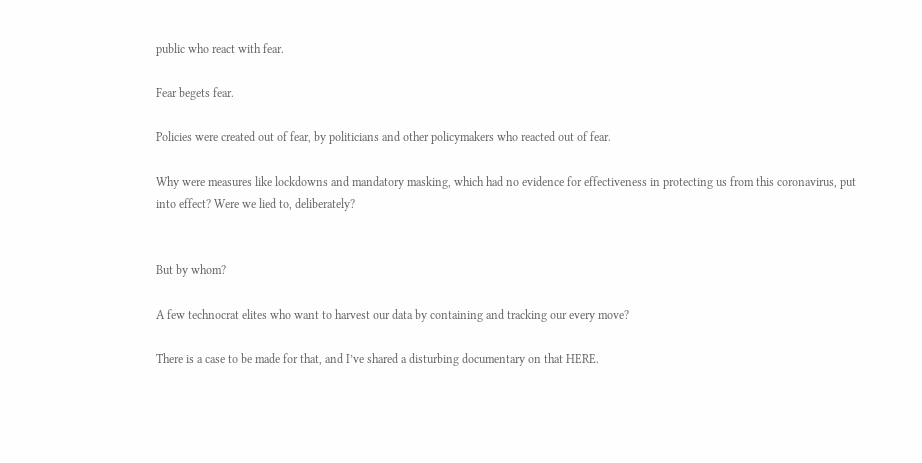public who react with fear.

Fear begets fear.

Policies were created out of fear, by politicians and other policymakers who reacted out of fear.

Why were measures like lockdowns and mandatory masking, which had no evidence for effectiveness in protecting us from this coronavirus, put into effect? Were we lied to, deliberately?


But by whom?

A few technocrat elites who want to harvest our data by containing and tracking our every move?

There is a case to be made for that, and I’ve shared a disturbing documentary on that HERE.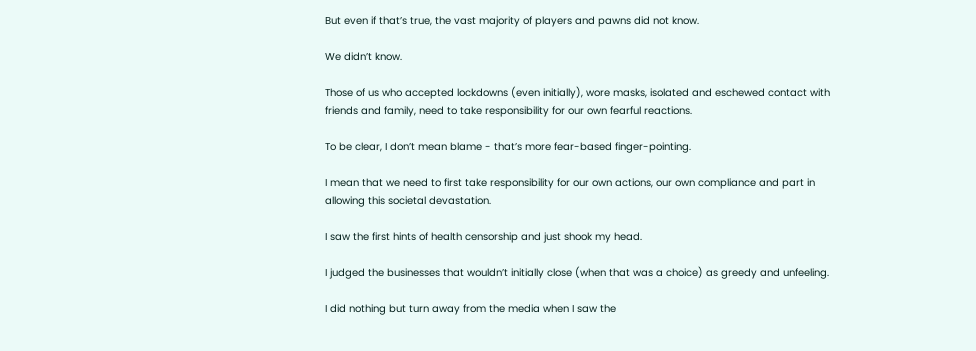But even if that’s true, the vast majority of players and pawns did not know.

We didn’t know.

Those of us who accepted lockdowns (even initially), wore masks, isolated and eschewed contact with friends and family, need to take responsibility for our own fearful reactions.

To be clear, I don’t mean blame - that’s more fear-based finger-pointing.

I mean that we need to first take responsibility for our own actions, our own compliance and part in allowing this societal devastation.

I saw the first hints of health censorship and just shook my head.

I judged the businesses that wouldn’t initially close (when that was a choice) as greedy and unfeeling.

I did nothing but turn away from the media when I saw the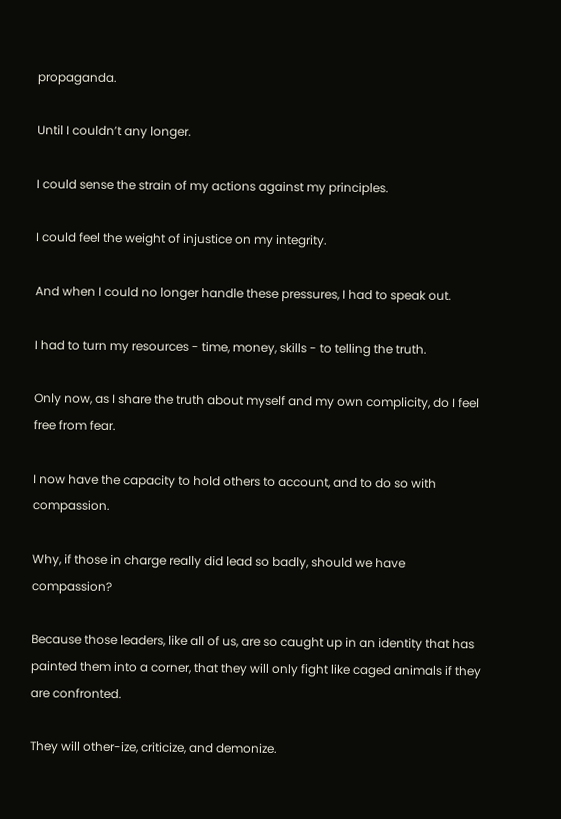propaganda.

Until I couldn’t any longer.

I could sense the strain of my actions against my principles.

I could feel the weight of injustice on my integrity.

And when I could no longer handle these pressures, I had to speak out.

I had to turn my resources - time, money, skills - to telling the truth.

Only now, as I share the truth about myself and my own complicity, do I feel free from fear.

I now have the capacity to hold others to account, and to do so with compassion.

Why, if those in charge really did lead so badly, should we have compassion?

Because those leaders, like all of us, are so caught up in an identity that has painted them into a corner, that they will only fight like caged animals if they are confronted.

They will other-ize, criticize, and demonize.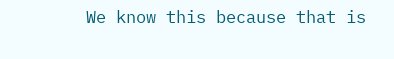We know this because that is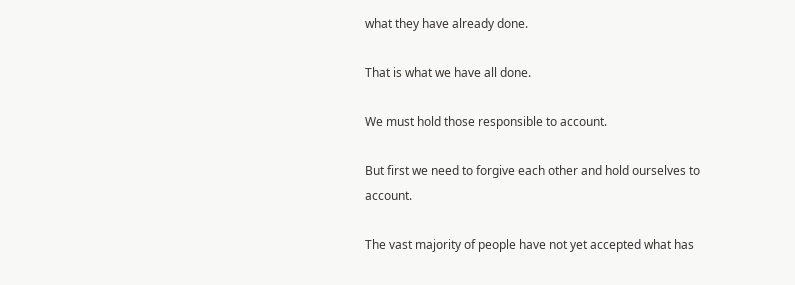what they have already done.

That is what we have all done.

We must hold those responsible to account.

But first we need to forgive each other and hold ourselves to account.

The vast majority of people have not yet accepted what has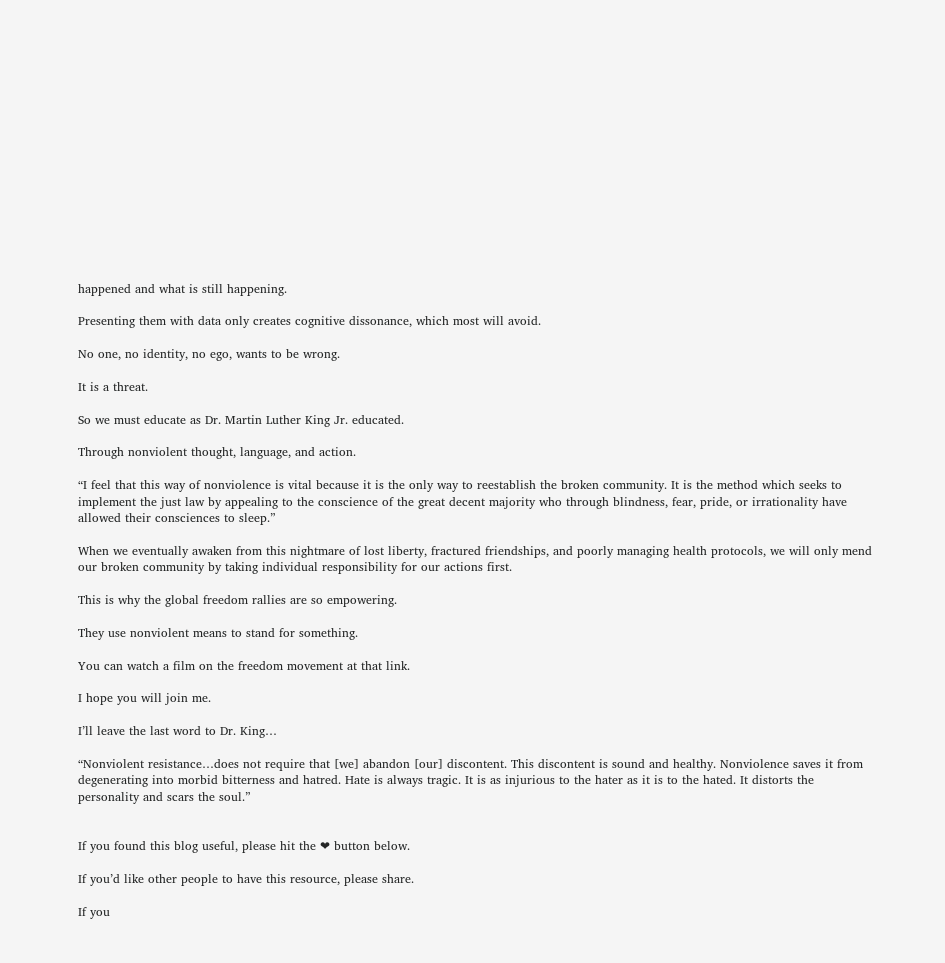happened and what is still happening.

Presenting them with data only creates cognitive dissonance, which most will avoid.

No one, no identity, no ego, wants to be wrong.

It is a threat.

So we must educate as Dr. Martin Luther King Jr. educated.

Through nonviolent thought, language, and action.

“I feel that this way of nonviolence is vital because it is the only way to reestablish the broken community. It is the method which seeks to implement the just law by appealing to the conscience of the great decent majority who through blindness, fear, pride, or irrationality have allowed their consciences to sleep.”

When we eventually awaken from this nightmare of lost liberty, fractured friendships, and poorly managing health protocols, we will only mend our broken community by taking individual responsibility for our actions first.

This is why the global freedom rallies are so empowering.

They use nonviolent means to stand for something.

You can watch a film on the freedom movement at that link.

I hope you will join me.

I’ll leave the last word to Dr. King…

“Nonviolent resistance…does not require that [we] abandon [our] discontent. This discontent is sound and healthy. Nonviolence saves it from degenerating into morbid bitterness and hatred. Hate is always tragic. It is as injurious to the hater as it is to the hated. It distorts the personality and scars the soul.”


If you found this blog useful, please hit the ❤ button below.

If you’d like other people to have this resource, please share.

If you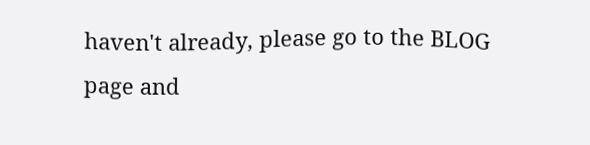haven't already, please go to the BLOG page and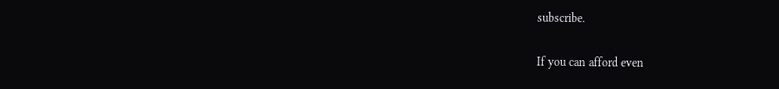subscribe.

If you can afford even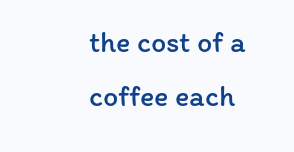the cost of a coffee each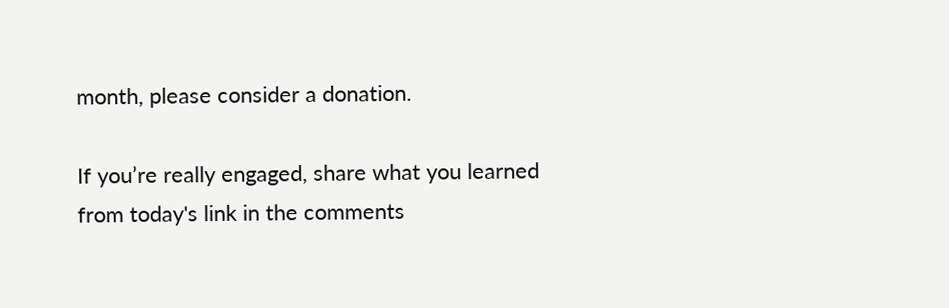month, please consider a donation.

If you’re really engaged, share what you learned from today's link in the comments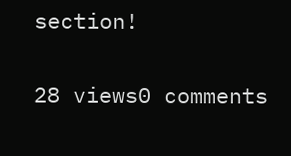section!

28 views0 comments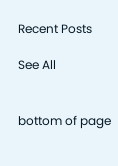Recent Posts

See All


bottom of page